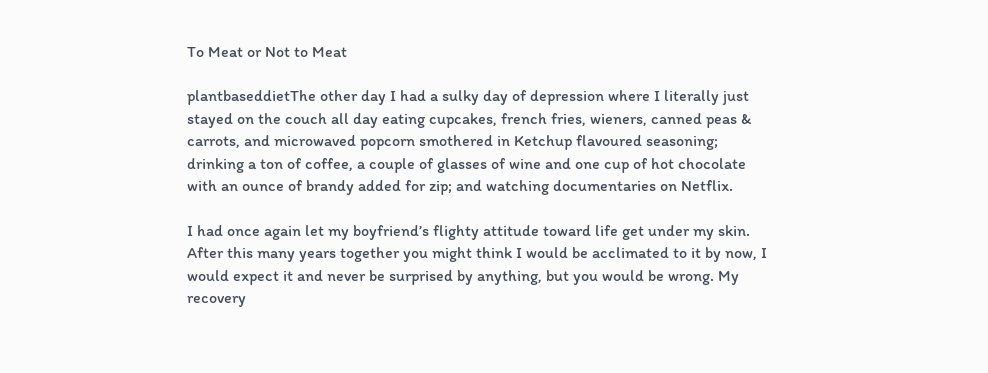To Meat or Not to Meat

plantbaseddietThe other day I had a sulky day of depression where I literally just stayed on the couch all day eating cupcakes, french fries, wieners, canned peas & carrots, and microwaved popcorn smothered in Ketchup flavoured seasoning; drinking a ton of coffee, a couple of glasses of wine and one cup of hot chocolate with an ounce of brandy added for zip; and watching documentaries on Netflix.

I had once again let my boyfriend’s flighty attitude toward life get under my skin. After this many years together you might think I would be acclimated to it by now, I would expect it and never be surprised by anything, but you would be wrong. My recovery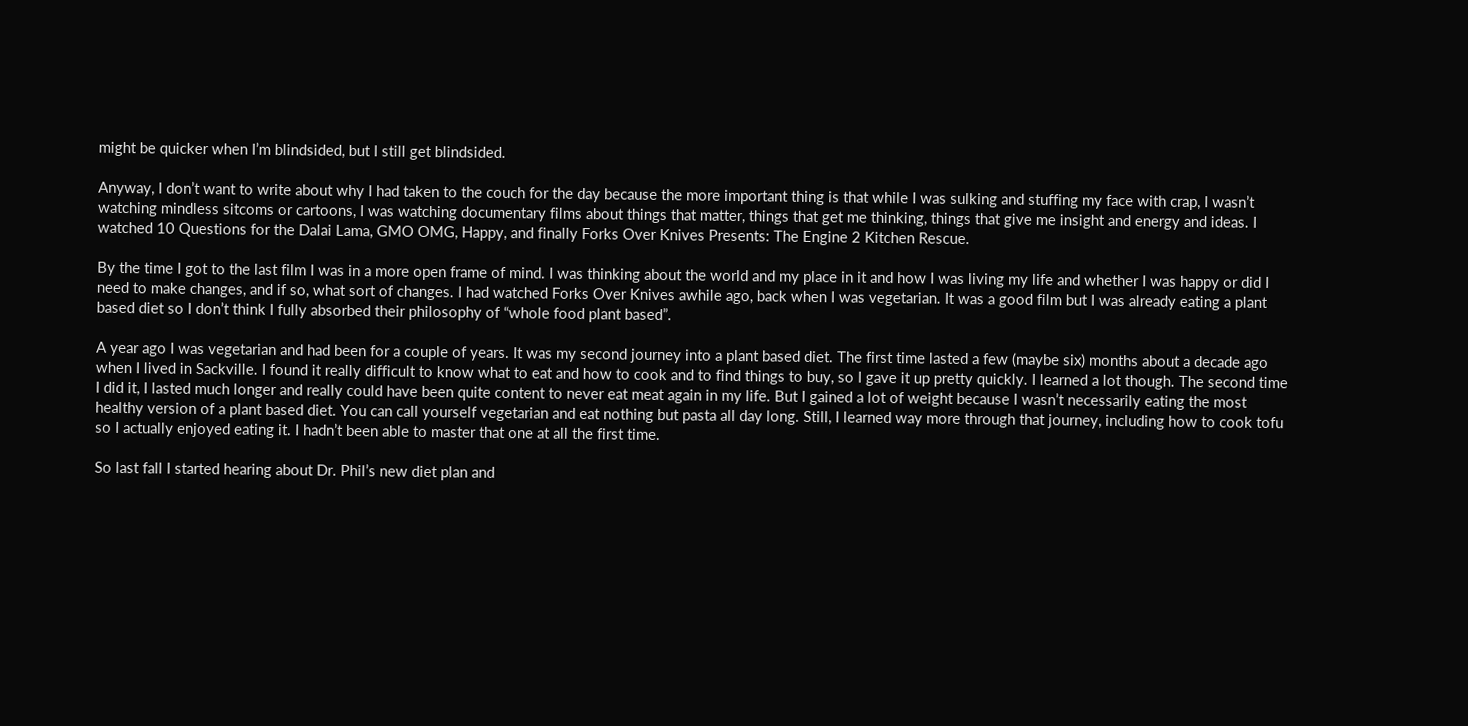might be quicker when I’m blindsided, but I still get blindsided.

Anyway, I don’t want to write about why I had taken to the couch for the day because the more important thing is that while I was sulking and stuffing my face with crap, I wasn’t watching mindless sitcoms or cartoons, I was watching documentary films about things that matter, things that get me thinking, things that give me insight and energy and ideas. I watched 10 Questions for the Dalai Lama, GMO OMG, Happy, and finally Forks Over Knives Presents: The Engine 2 Kitchen Rescue.

By the time I got to the last film I was in a more open frame of mind. I was thinking about the world and my place in it and how I was living my life and whether I was happy or did I need to make changes, and if so, what sort of changes. I had watched Forks Over Knives awhile ago, back when I was vegetarian. It was a good film but I was already eating a plant based diet so I don’t think I fully absorbed their philosophy of “whole food plant based”.

A year ago I was vegetarian and had been for a couple of years. It was my second journey into a plant based diet. The first time lasted a few (maybe six) months about a decade ago when I lived in Sackville. I found it really difficult to know what to eat and how to cook and to find things to buy, so I gave it up pretty quickly. I learned a lot though. The second time I did it, I lasted much longer and really could have been quite content to never eat meat again in my life. But I gained a lot of weight because I wasn’t necessarily eating the most healthy version of a plant based diet. You can call yourself vegetarian and eat nothing but pasta all day long. Still, I learned way more through that journey, including how to cook tofu so I actually enjoyed eating it. I hadn’t been able to master that one at all the first time.

So last fall I started hearing about Dr. Phil’s new diet plan and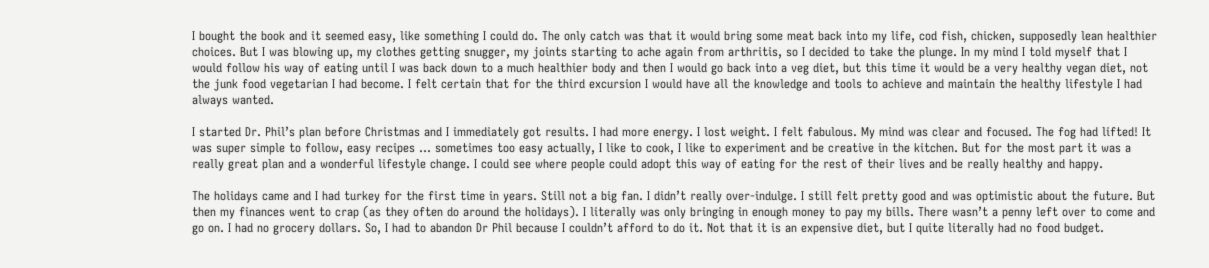I bought the book and it seemed easy, like something I could do. The only catch was that it would bring some meat back into my life, cod fish, chicken, supposedly lean healthier choices. But I was blowing up, my clothes getting snugger, my joints starting to ache again from arthritis, so I decided to take the plunge. In my mind I told myself that I would follow his way of eating until I was back down to a much healthier body and then I would go back into a veg diet, but this time it would be a very healthy vegan diet, not the junk food vegetarian I had become. I felt certain that for the third excursion I would have all the knowledge and tools to achieve and maintain the healthy lifestyle I had always wanted.

I started Dr. Phil’s plan before Christmas and I immediately got results. I had more energy. I lost weight. I felt fabulous. My mind was clear and focused. The fog had lifted! It was super simple to follow, easy recipes … sometimes too easy actually, I like to cook, I like to experiment and be creative in the kitchen. But for the most part it was a really great plan and a wonderful lifestyle change. I could see where people could adopt this way of eating for the rest of their lives and be really healthy and happy.

The holidays came and I had turkey for the first time in years. Still not a big fan. I didn’t really over-indulge. I still felt pretty good and was optimistic about the future. But then my finances went to crap (as they often do around the holidays). I literally was only bringing in enough money to pay my bills. There wasn’t a penny left over to come and go on. I had no grocery dollars. So, I had to abandon Dr Phil because I couldn’t afford to do it. Not that it is an expensive diet, but I quite literally had no food budget.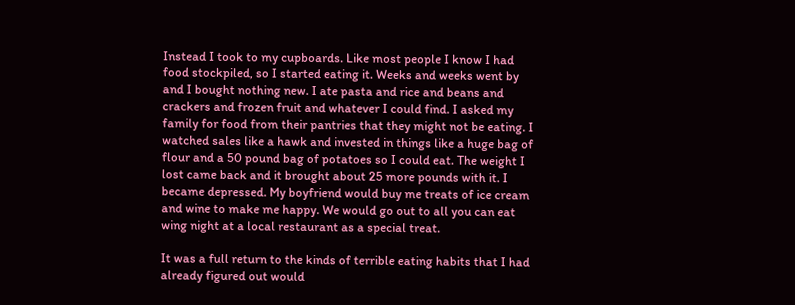Instead I took to my cupboards. Like most people I know I had food stockpiled, so I started eating it. Weeks and weeks went by and I bought nothing new. I ate pasta and rice and beans and crackers and frozen fruit and whatever I could find. I asked my family for food from their pantries that they might not be eating. I watched sales like a hawk and invested in things like a huge bag of flour and a 50 pound bag of potatoes so I could eat. The weight I lost came back and it brought about 25 more pounds with it. I became depressed. My boyfriend would buy me treats of ice cream and wine to make me happy. We would go out to all you can eat wing night at a local restaurant as a special treat.

It was a full return to the kinds of terrible eating habits that I had already figured out would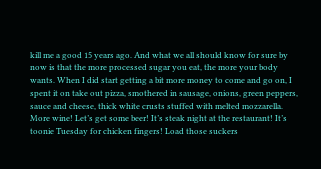kill me a good 15 years ago. And what we all should know for sure by now is that the more processed sugar you eat, the more your body wants. When I did start getting a bit more money to come and go on, I spent it on take out pizza, smothered in sausage, onions, green peppers, sauce and cheese, thick white crusts stuffed with melted mozzarella. More wine! Let’s get some beer! It’s steak night at the restaurant! It’s toonie Tuesday for chicken fingers! Load those suckers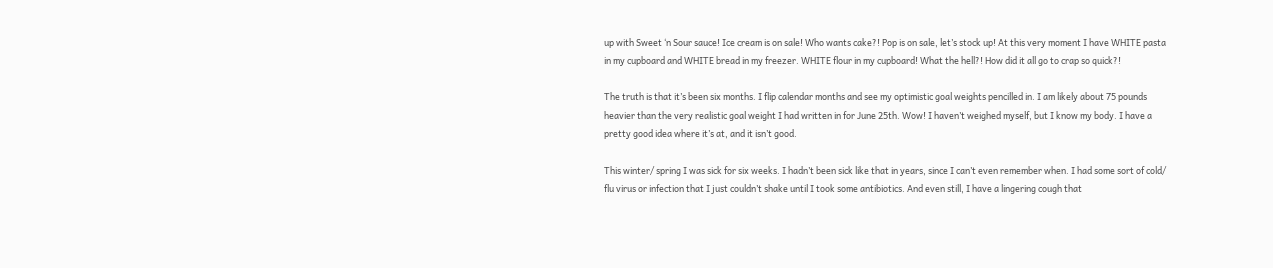up with Sweet ‘n Sour sauce! Ice cream is on sale! Who wants cake?! Pop is on sale, let’s stock up! At this very moment I have WHITE pasta in my cupboard and WHITE bread in my freezer. WHITE flour in my cupboard! What the hell?! How did it all go to crap so quick?!

The truth is that it’s been six months. I flip calendar months and see my optimistic goal weights pencilled in. I am likely about 75 pounds heavier than the very realistic goal weight I had written in for June 25th. Wow! I haven’t weighed myself, but I know my body. I have a pretty good idea where it’s at, and it isn’t good.

This winter/ spring I was sick for six weeks. I hadn’t been sick like that in years, since I can’t even remember when. I had some sort of cold/ flu virus or infection that I just couldn’t shake until I took some antibiotics. And even still, I have a lingering cough that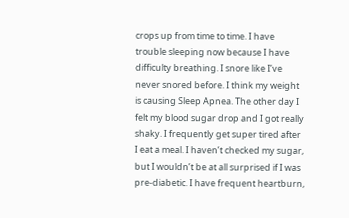crops up from time to time. I have trouble sleeping now because I have difficulty breathing. I snore like I’ve never snored before. I think my weight is causing Sleep Apnea. The other day I felt my blood sugar drop and I got really shaky. I frequently get super tired after I eat a meal. I haven’t checked my sugar, but I wouldn’t be at all surprised if I was pre-diabetic. I have frequent heartburn,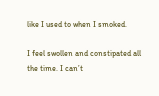like I used to when I smoked.

I feel swollen and constipated all the time. I can’t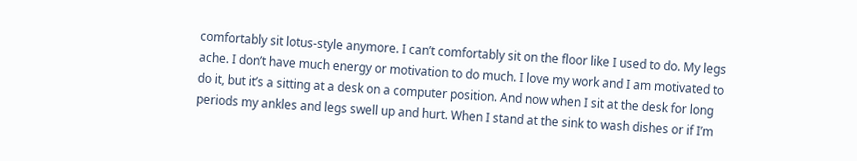comfortably sit lotus-style anymore. I can’t comfortably sit on the floor like I used to do. My legs ache. I don’t have much energy or motivation to do much. I love my work and I am motivated to do it, but it’s a sitting at a desk on a computer position. And now when I sit at the desk for long periods my ankles and legs swell up and hurt. When I stand at the sink to wash dishes or if I’m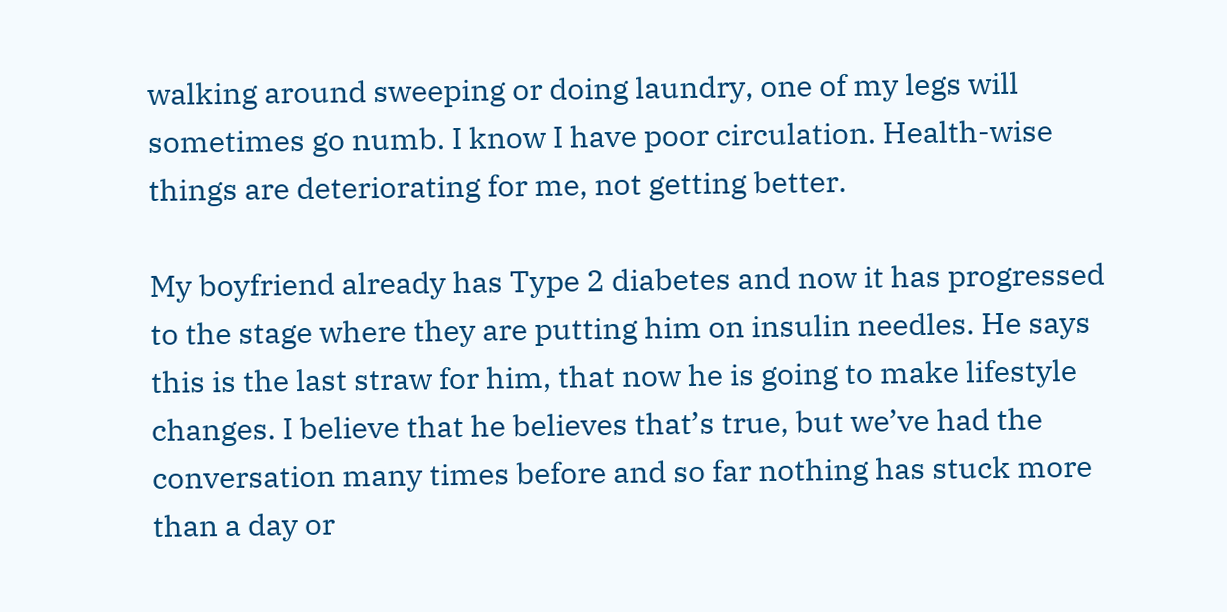walking around sweeping or doing laundry, one of my legs will sometimes go numb. I know I have poor circulation. Health-wise things are deteriorating for me, not getting better.

My boyfriend already has Type 2 diabetes and now it has progressed to the stage where they are putting him on insulin needles. He says this is the last straw for him, that now he is going to make lifestyle changes. I believe that he believes that’s true, but we’ve had the conversation many times before and so far nothing has stuck more than a day or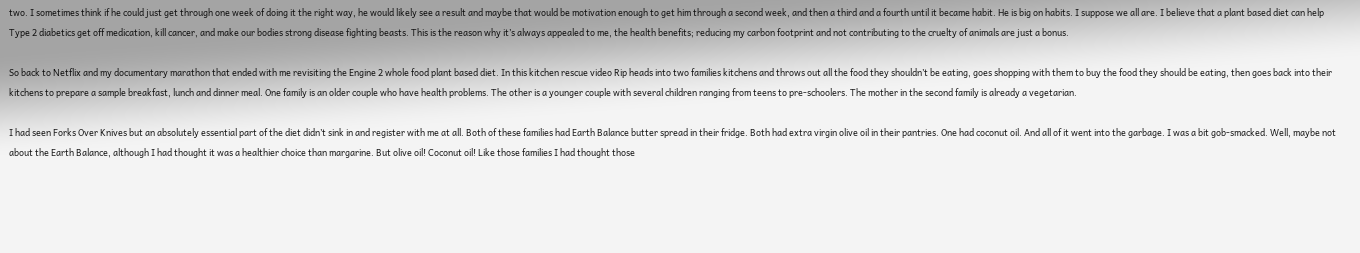two. I sometimes think if he could just get through one week of doing it the right way, he would likely see a result and maybe that would be motivation enough to get him through a second week, and then a third and a fourth until it became habit. He is big on habits. I suppose we all are. I believe that a plant based diet can help Type 2 diabetics get off medication, kill cancer, and make our bodies strong disease fighting beasts. This is the reason why it’s always appealed to me, the health benefits; reducing my carbon footprint and not contributing to the cruelty of animals are just a bonus.

So back to Netflix and my documentary marathon that ended with me revisiting the Engine 2 whole food plant based diet. In this kitchen rescue video Rip heads into two families kitchens and throws out all the food they shouldn’t be eating, goes shopping with them to buy the food they should be eating, then goes back into their kitchens to prepare a sample breakfast, lunch and dinner meal. One family is an older couple who have health problems. The other is a younger couple with several children ranging from teens to pre-schoolers. The mother in the second family is already a vegetarian.

I had seen Forks Over Knives but an absolutely essential part of the diet didn’t sink in and register with me at all. Both of these families had Earth Balance butter spread in their fridge. Both had extra virgin olive oil in their pantries. One had coconut oil. And all of it went into the garbage. I was a bit gob-smacked. Well, maybe not about the Earth Balance, although I had thought it was a healthier choice than margarine. But olive oil! Coconut oil! Like those families I had thought those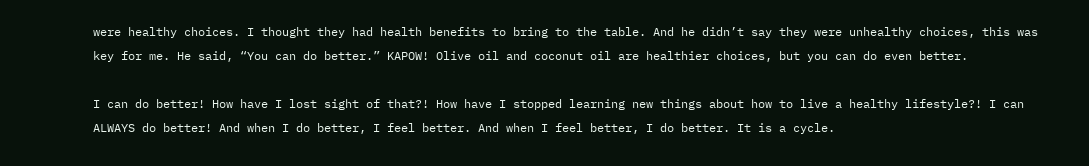were healthy choices. I thought they had health benefits to bring to the table. And he didn’t say they were unhealthy choices, this was key for me. He said, “You can do better.” KAPOW! Olive oil and coconut oil are healthier choices, but you can do even better.

I can do better! How have I lost sight of that?! How have I stopped learning new things about how to live a healthy lifestyle?! I can ALWAYS do better! And when I do better, I feel better. And when I feel better, I do better. It is a cycle.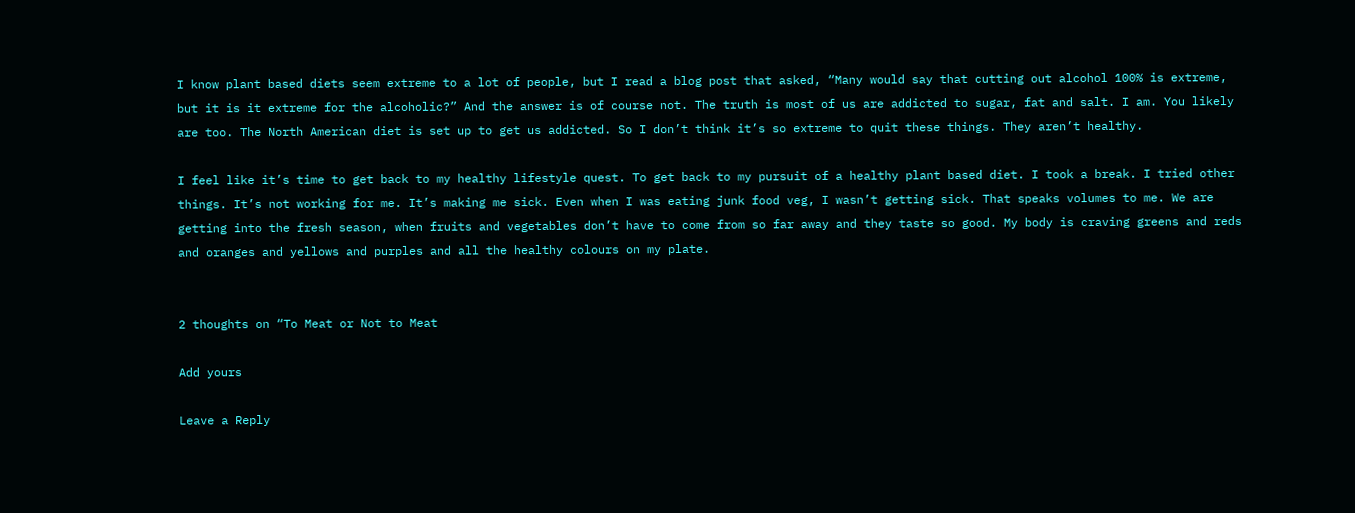I know plant based diets seem extreme to a lot of people, but I read a blog post that asked, “Many would say that cutting out alcohol 100% is extreme, but it is it extreme for the alcoholic?” And the answer is of course not. The truth is most of us are addicted to sugar, fat and salt. I am. You likely are too. The North American diet is set up to get us addicted. So I don’t think it’s so extreme to quit these things. They aren’t healthy.

I feel like it’s time to get back to my healthy lifestyle quest. To get back to my pursuit of a healthy plant based diet. I took a break. I tried other things. It’s not working for me. It’s making me sick. Even when I was eating junk food veg, I wasn’t getting sick. That speaks volumes to me. We are getting into the fresh season, when fruits and vegetables don’t have to come from so far away and they taste so good. My body is craving greens and reds and oranges and yellows and purples and all the healthy colours on my plate.


2 thoughts on “To Meat or Not to Meat

Add yours

Leave a Reply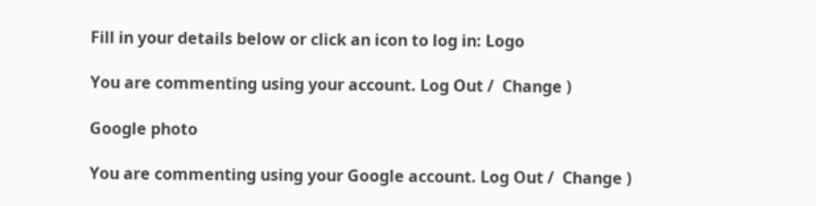Fill in your details below or click an icon to log in: Logo

You are commenting using your account. Log Out /  Change )

Google photo

You are commenting using your Google account. Log Out /  Change )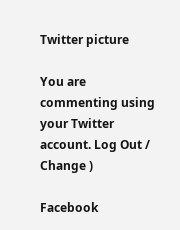Twitter picture

You are commenting using your Twitter account. Log Out /  Change )

Facebook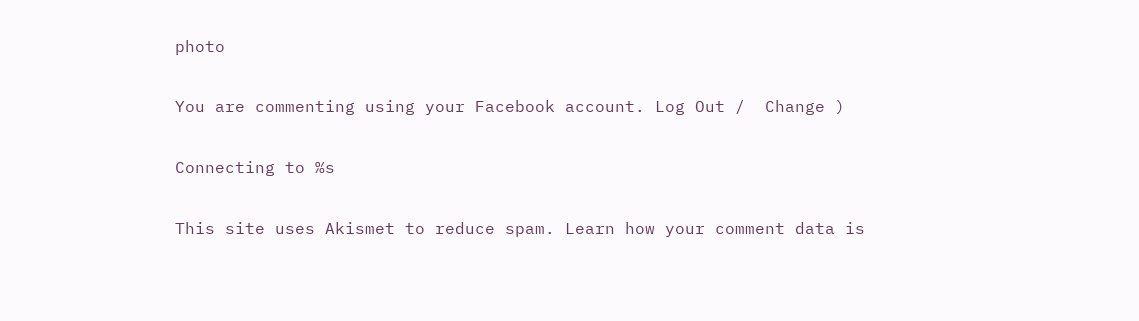photo

You are commenting using your Facebook account. Log Out /  Change )

Connecting to %s

This site uses Akismet to reduce spam. Learn how your comment data is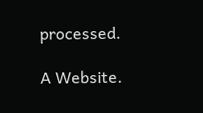processed.

A Website.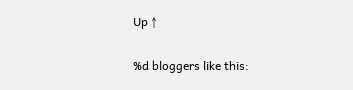Up ↑

%d bloggers like this: